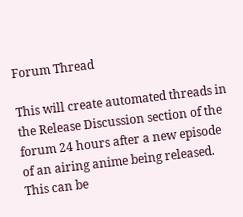Forum Thread

This will create automated threads in the Release Discussion section of the forum 24 hours after a new episode of an airing anime being released. This can be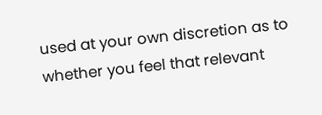used at your own discretion as to whether you feel that relevant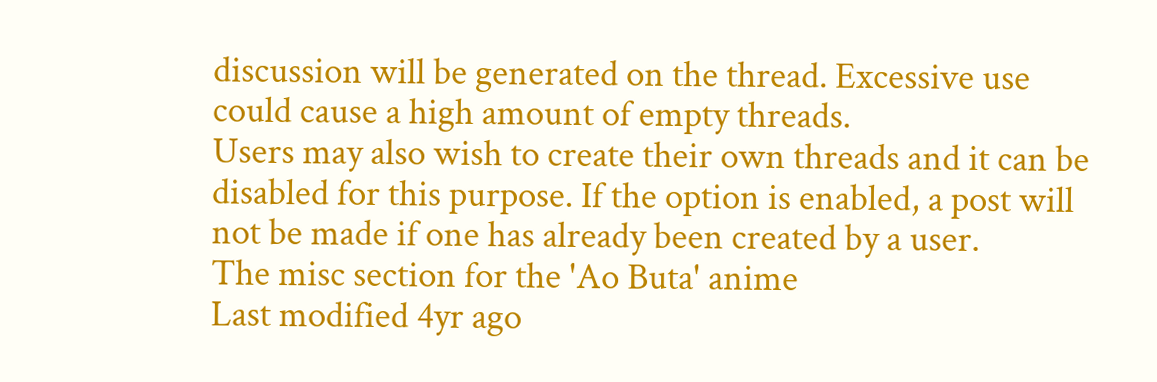discussion will be generated on the thread. Excessive use could cause a high amount of empty threads.
Users may also wish to create their own threads and it can be disabled for this purpose. If the option is enabled, a post will not be made if one has already been created by a user.
The misc section for the 'Ao Buta' anime
Last modified 4yr ago